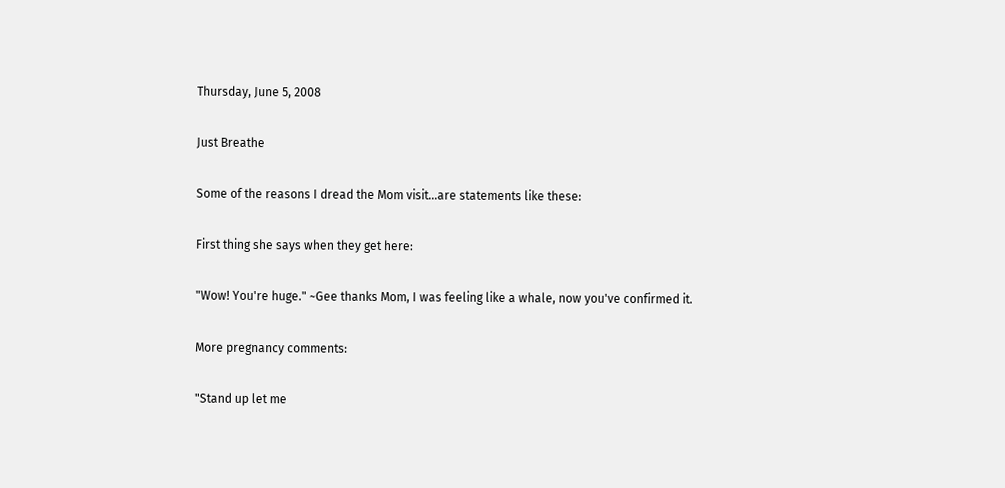Thursday, June 5, 2008

Just Breathe

Some of the reasons I dread the Mom visit...are statements like these:

First thing she says when they get here:

"Wow! You're huge." ~Gee thanks Mom, I was feeling like a whale, now you've confirmed it.

More pregnancy comments:

"Stand up let me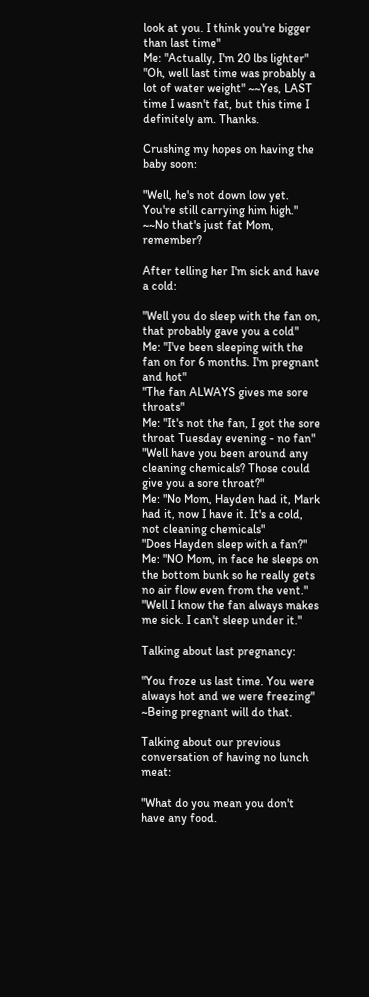look at you. I think you're bigger than last time"
Me: "Actually, I'm 20 lbs lighter"
"Oh, well last time was probably a lot of water weight" ~~Yes, LAST time I wasn't fat, but this time I definitely am. Thanks.

Crushing my hopes on having the baby soon:

"Well, he's not down low yet. You're still carrying him high." ~~No that's just fat Mom, remember?

After telling her I'm sick and have a cold:

"Well you do sleep with the fan on, that probably gave you a cold"
Me: "I've been sleeping with the fan on for 6 months. I'm pregnant and hot"
"The fan ALWAYS gives me sore throats"
Me: "It's not the fan, I got the sore throat Tuesday evening - no fan"
"Well have you been around any cleaning chemicals? Those could give you a sore throat?"
Me: "No Mom, Hayden had it, Mark had it, now I have it. It's a cold, not cleaning chemicals"
"Does Hayden sleep with a fan?"
Me: "NO Mom, in face he sleeps on the bottom bunk so he really gets no air flow even from the vent."
"Well I know the fan always makes me sick. I can't sleep under it."

Talking about last pregnancy:

"You froze us last time. You were always hot and we were freezing" ~Being pregnant will do that.

Talking about our previous conversation of having no lunch meat:

"What do you mean you don't have any food.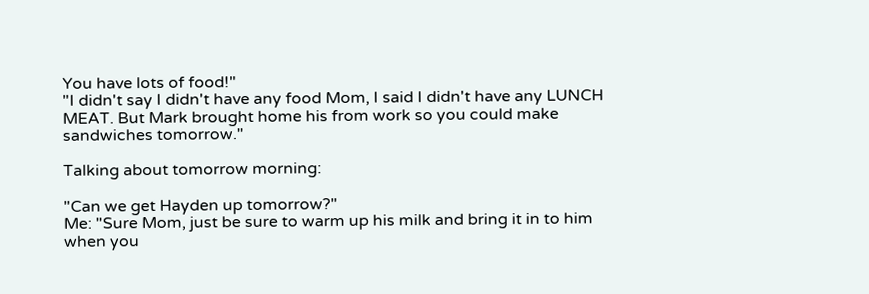You have lots of food!"
"I didn't say I didn't have any food Mom, I said I didn't have any LUNCH MEAT. But Mark brought home his from work so you could make sandwiches tomorrow."

Talking about tomorrow morning:

"Can we get Hayden up tomorrow?"
Me: "Sure Mom, just be sure to warm up his milk and bring it in to him when you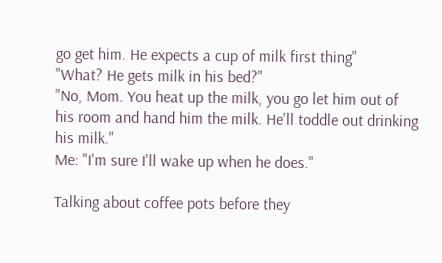go get him. He expects a cup of milk first thing"
"What? He gets milk in his bed?"
"No, Mom. You heat up the milk, you go let him out of his room and hand him the milk. He'll toddle out drinking his milk."
Me: "I'm sure I'll wake up when he does."

Talking about coffee pots before they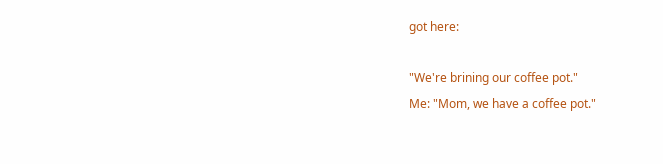got here:

"We're brining our coffee pot."
Me: "Mom, we have a coffee pot."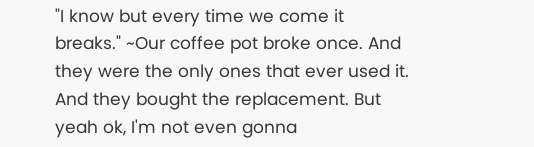"I know but every time we come it breaks." ~Our coffee pot broke once. And they were the only ones that ever used it. And they bought the replacement. But yeah ok, I'm not even gonna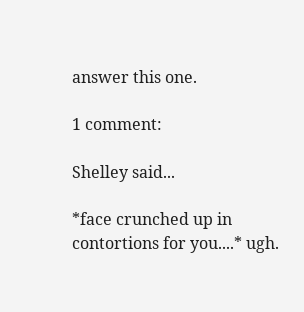answer this one.

1 comment:

Shelley said...

*face crunched up in contortions for you....* ugh.